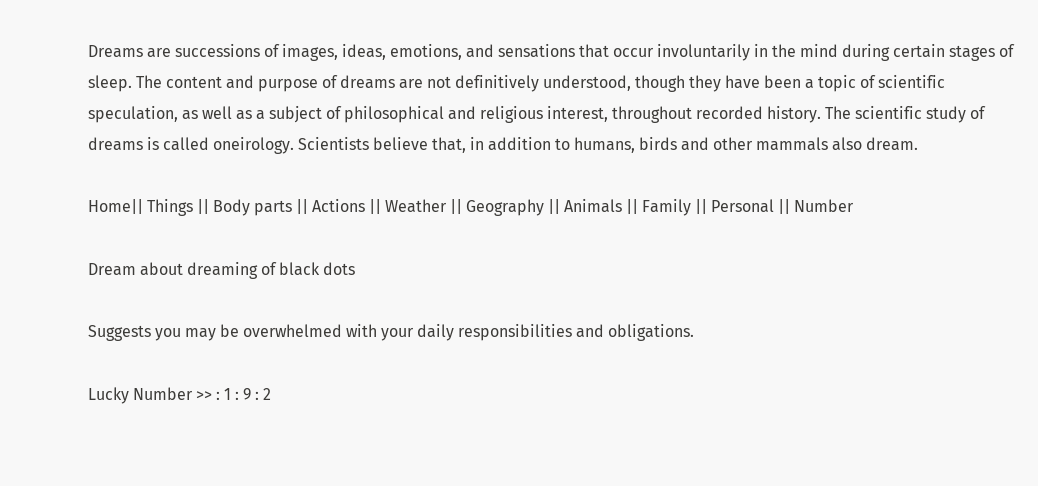Dreams are successions of images, ideas, emotions, and sensations that occur involuntarily in the mind during certain stages of sleep. The content and purpose of dreams are not definitively understood, though they have been a topic of scientific speculation, as well as a subject of philosophical and religious interest, throughout recorded history. The scientific study of dreams is called oneirology. Scientists believe that, in addition to humans, birds and other mammals also dream.

Home|| Things || Body parts || Actions || Weather || Geography || Animals || Family || Personal || Number

Dream about dreaming of black dots

Suggests you may be overwhelmed with your daily responsibilities and obligations.

Lucky Number >> : 1 : 9 : 2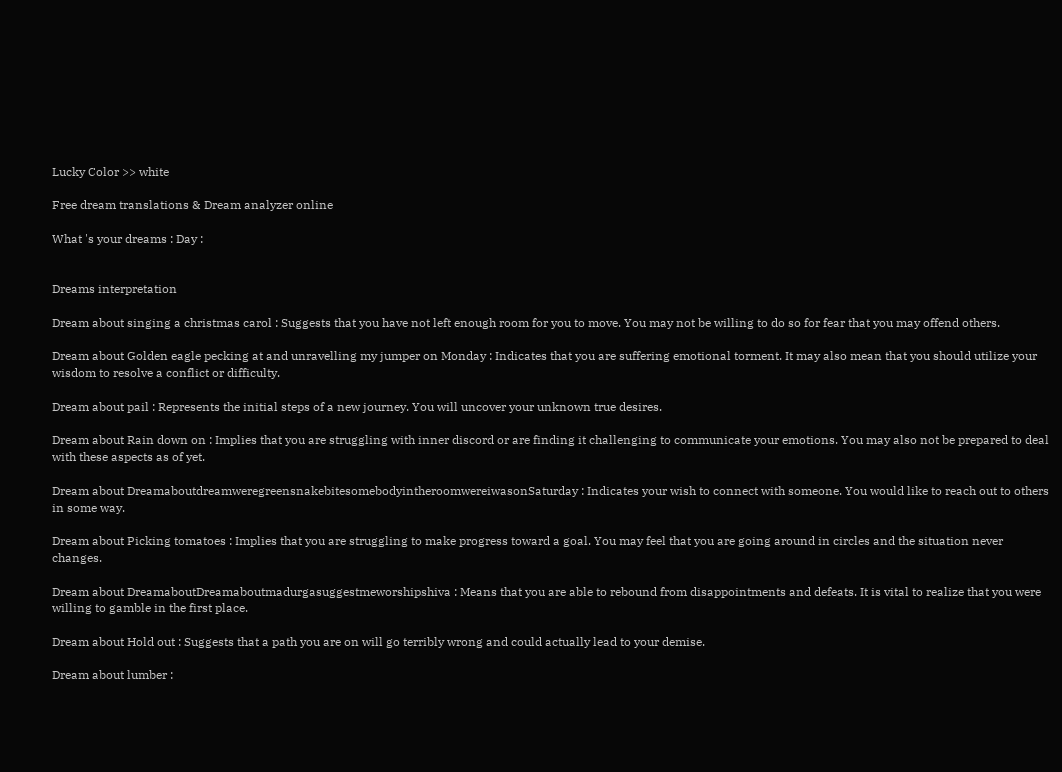Lucky Color >> white

Free dream translations & Dream analyzer online

What 's your dreams : Day :


Dreams interpretation

Dream about singing a christmas carol : Suggests that you have not left enough room for you to move. You may not be willing to do so for fear that you may offend others.

Dream about Golden eagle pecking at and unravelling my jumper on Monday : Indicates that you are suffering emotional torment. It may also mean that you should utilize your wisdom to resolve a conflict or difficulty.

Dream about pail : Represents the initial steps of a new journey. You will uncover your unknown true desires.

Dream about Rain down on : Implies that you are struggling with inner discord or are finding it challenging to communicate your emotions. You may also not be prepared to deal with these aspects as of yet.

Dream about DreamaboutdreamweregreensnakebitesomebodyintheroomwereiwasonSaturday : Indicates your wish to connect with someone. You would like to reach out to others in some way.

Dream about Picking tomatoes : Implies that you are struggling to make progress toward a goal. You may feel that you are going around in circles and the situation never changes.

Dream about DreamaboutDreamaboutmadurgasuggestmeworshipshiva : Means that you are able to rebound from disappointments and defeats. It is vital to realize that you were willing to gamble in the first place.

Dream about Hold out : Suggests that a path you are on will go terribly wrong and could actually lead to your demise.

Dream about lumber :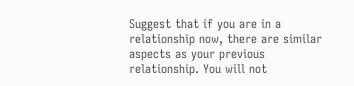Suggest that if you are in a relationship now, there are similar aspects as your previous relationship. You will not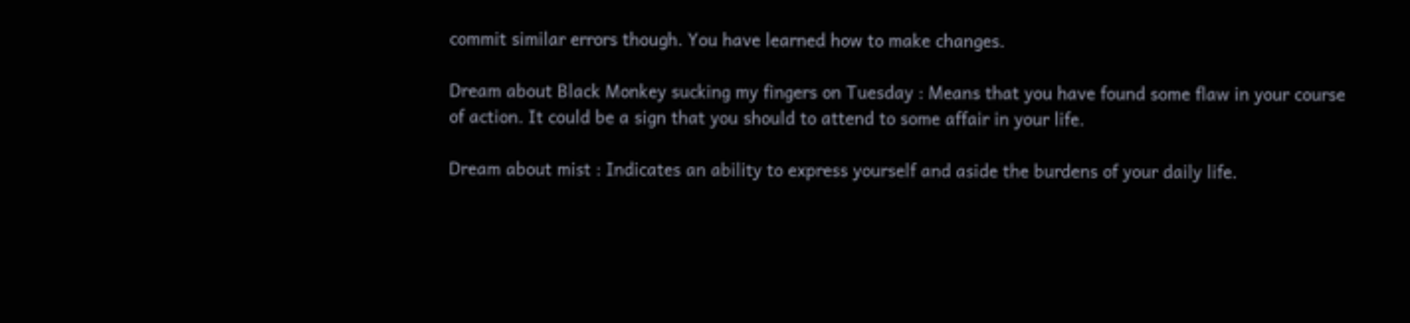commit similar errors though. You have learned how to make changes.

Dream about Black Monkey sucking my fingers on Tuesday : Means that you have found some flaw in your course of action. It could be a sign that you should to attend to some affair in your life.

Dream about mist : Indicates an ability to express yourself and aside the burdens of your daily life.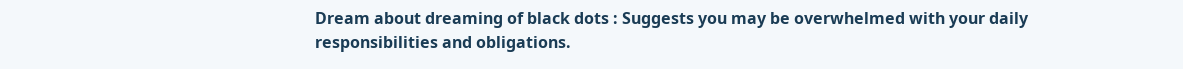Dream about dreaming of black dots : Suggests you may be overwhelmed with your daily responsibilities and obligations.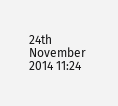24th November 2014 11:24